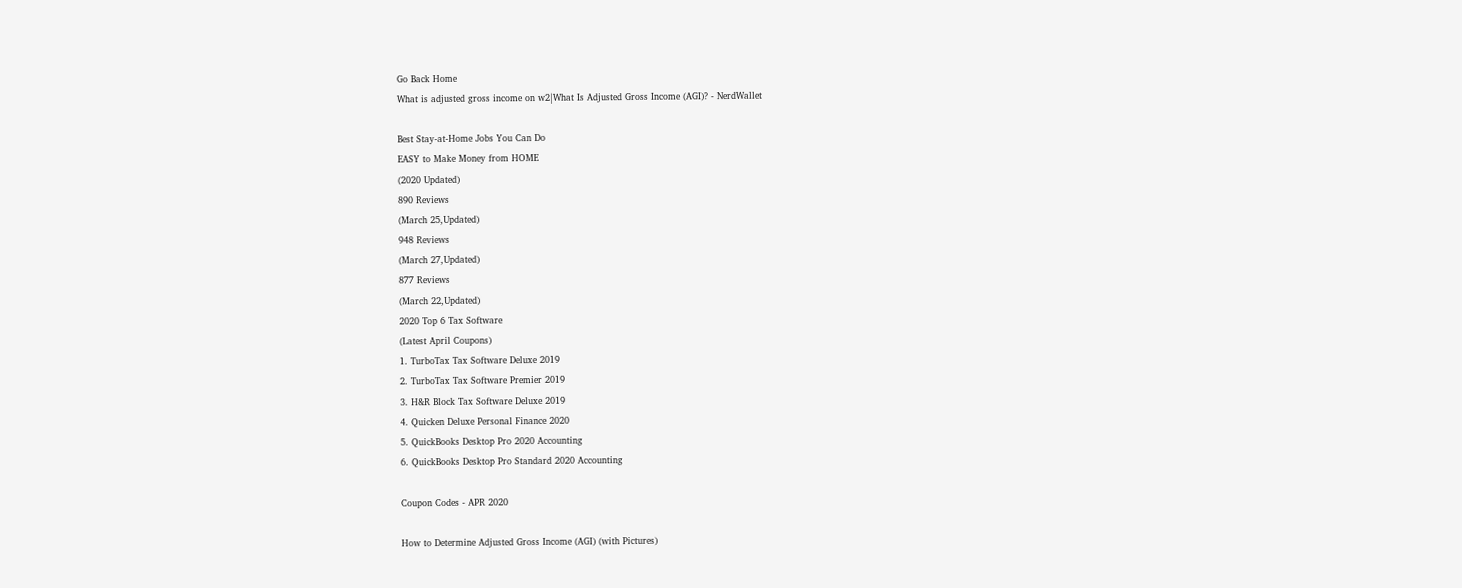Go Back Home
What is adjusted gross income on w2|What Is Adjusted Gross Income (AGI)? - NerdWallet

Best Stay-at-Home Jobs You Can Do
EASY to Make Money from HOME
(2020 Updated)
890 Reviews
(March 25,Updated)
948 Reviews
(March 27,Updated)
877 Reviews
(March 22,Updated)
2020 Top 6 Tax Software
(Latest April Coupons)
1. TurboTax Tax Software Deluxe 2019
2. TurboTax Tax Software Premier 2019
3. H&R Block Tax Software Deluxe 2019
4. Quicken Deluxe Personal Finance 2020
5. QuickBooks Desktop Pro 2020 Accounting
6. QuickBooks Desktop Pro Standard 2020 Accounting

Coupon Codes - APR 2020

How to Determine Adjusted Gross Income (AGI) (with Pictures)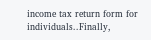income tax return form for individuals..Finally,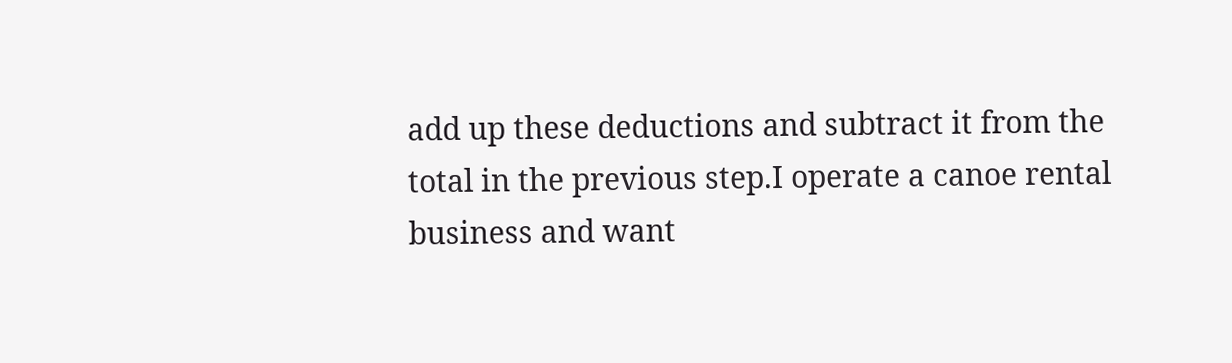add up these deductions and subtract it from the total in the previous step.I operate a canoe rental business and want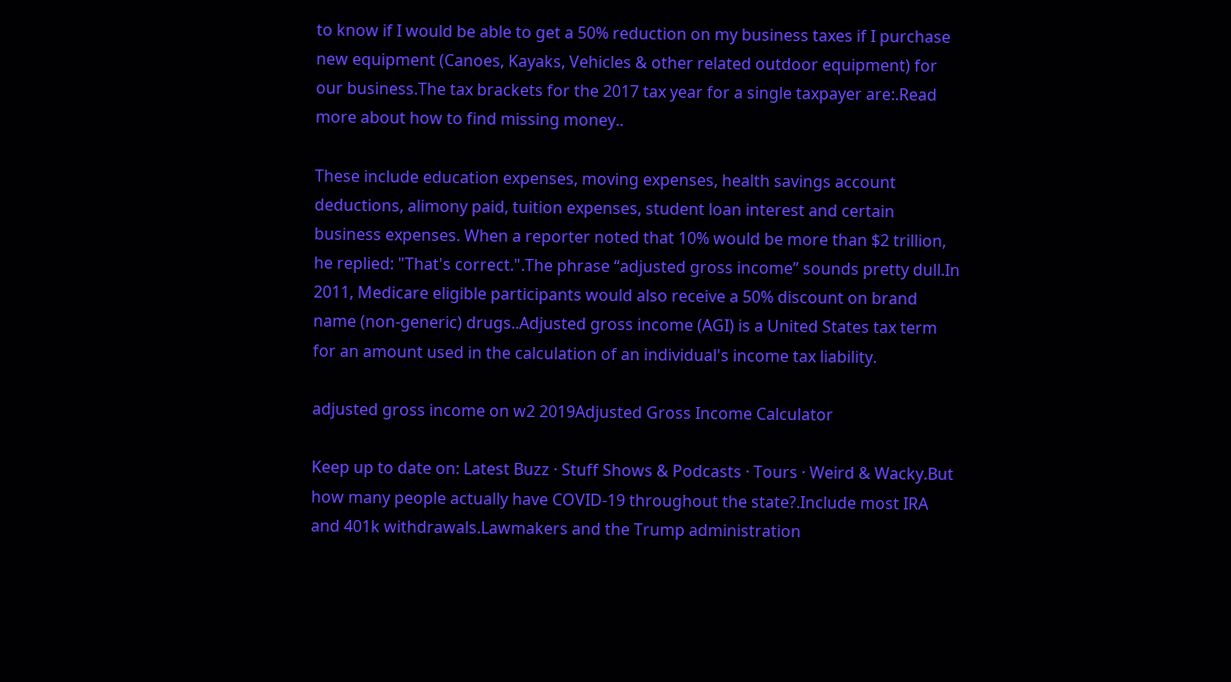to know if I would be able to get a 50% reduction on my business taxes if I purchase new equipment (Canoes, Kayaks, Vehicles & other related outdoor equipment) for our business.The tax brackets for the 2017 tax year for a single taxpayer are:.Read more about how to find missing money..

These include education expenses, moving expenses, health savings account deductions, alimony paid, tuition expenses, student loan interest and certain business expenses. When a reporter noted that 10% would be more than $2 trillion, he replied: "That's correct.".The phrase “adjusted gross income” sounds pretty dull.In 2011, Medicare eligible participants would also receive a 50% discount on brand name (non-generic) drugs..Adjusted gross income (AGI) is a United States tax term for an amount used in the calculation of an individual's income tax liability.

adjusted gross income on w2 2019Adjusted Gross Income Calculator

Keep up to date on: Latest Buzz · Stuff Shows & Podcasts · Tours · Weird & Wacky.But how many people actually have COVID-19 throughout the state?.Include most IRA and 401k withdrawals.Lawmakers and the Trump administration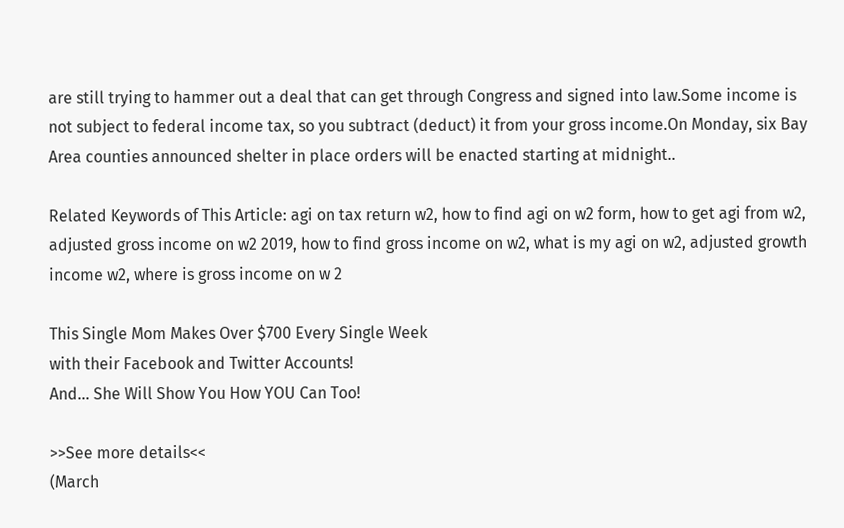are still trying to hammer out a deal that can get through Congress and signed into law.Some income is not subject to federal income tax, so you subtract (deduct) it from your gross income.On Monday, six Bay Area counties announced shelter in place orders will be enacted starting at midnight..

Related Keywords of This Article: agi on tax return w2, how to find agi on w2 form, how to get agi from w2, adjusted gross income on w2 2019, how to find gross income on w2, what is my agi on w2, adjusted growth income w2, where is gross income on w 2

This Single Mom Makes Over $700 Every Single Week
with their Facebook and Twitter Accounts!
And... She Will Show You How YOU Can Too!

>>See more details<<
(March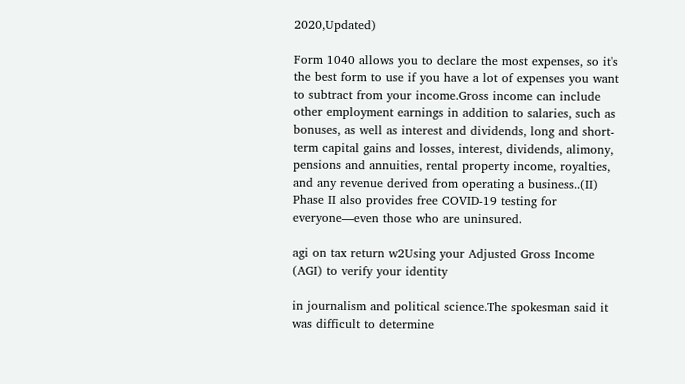2020,Updated)

Form 1040 allows you to declare the most expenses, so it's the best form to use if you have a lot of expenses you want to subtract from your income.Gross income can include other employment earnings in addition to salaries, such as bonuses, as well as interest and dividends, long and short-term capital gains and losses, interest, dividends, alimony, pensions and annuities, rental property income, royalties, and any revenue derived from operating a business..(II) Phase II also provides free COVID-19 testing for everyone—even those who are uninsured.

agi on tax return w2Using your Adjusted Gross Income (AGI) to verify your identity

in journalism and political science.The spokesman said it was difficult to determine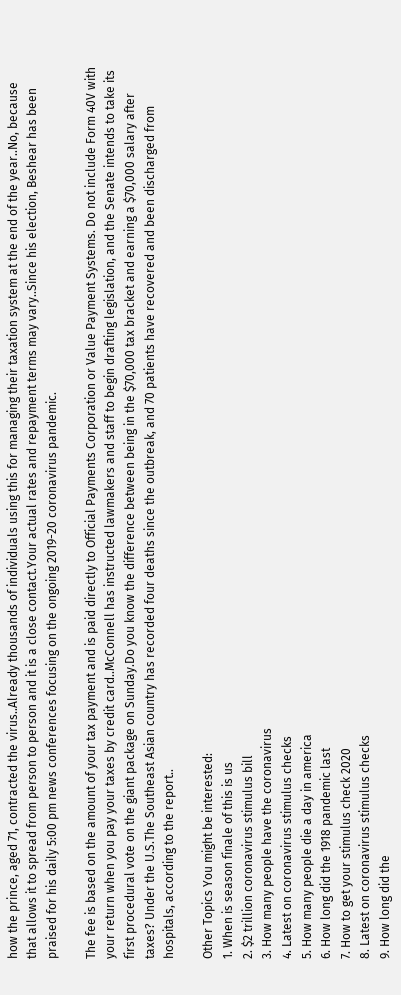how the prince, aged 71, contracted the virus..Already thousands of individuals using this for managing their taxation system at the end of the year..No, because that allows it to spread from person to person and it is a close contact.Your actual rates and repayment terms may vary..Since his election, Beshear has been praised for his daily 5:00 pm news conferences focusing on the ongoing 2019-20 coronavirus pandemic.

The fee is based on the amount of your tax payment and is paid directly to Official Payments Corporation or Value Payment Systems. Do not include Form 40V with your return when you pay your taxes by credit card..McConnell has instructed lawmakers and staff to begin drafting legislation, and the Senate intends to take its first procedural vote on the giant package on Sunday.Do you know the difference between being in the $70,000 tax bracket and earning a $70,000 salary after taxes? Under the U.S.The Southeast Asian country has recorded four deaths since the outbreak, and 70 patients have recovered and been discharged from hospitals, according to the report..

Other Topics You might be interested:
1. When is season finale of this is us
2. $2 trillion coronavirus stimulus bill
3. How many people have the coronavirus
4. Latest on coronavirus stimulus checks
5. How many people die a day in america
6. How long did the 1918 pandemic last
7. How to get your stimulus check 2020
8. Latest on coronavirus stimulus checks
9. How long did the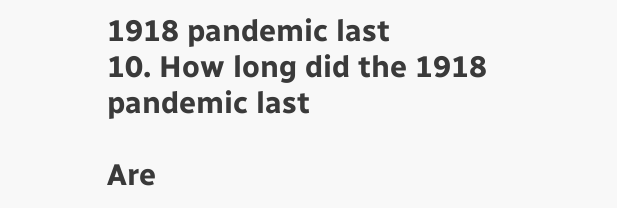1918 pandemic last
10. How long did the 1918 pandemic last

Are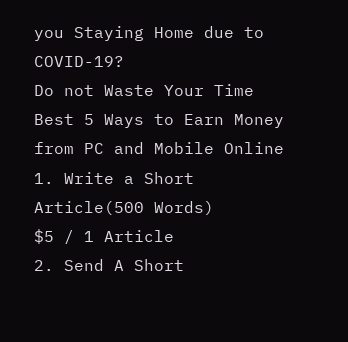you Staying Home due to COVID-19?
Do not Waste Your Time
Best 5 Ways to Earn Money from PC and Mobile Online
1. Write a Short Article(500 Words)
$5 / 1 Article
2. Send A Short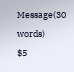Message(30 words)
$5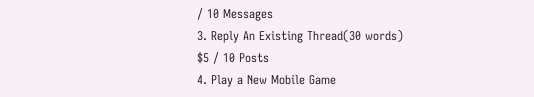/ 10 Messages
3. Reply An Existing Thread(30 words)
$5 / 10 Posts
4. Play a New Mobile Game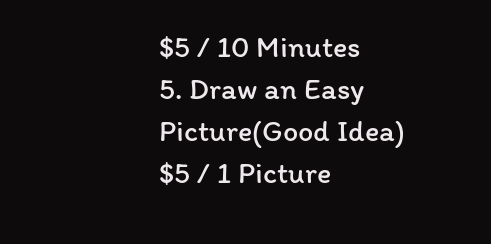$5 / 10 Minutes
5. Draw an Easy Picture(Good Idea)
$5 / 1 Picture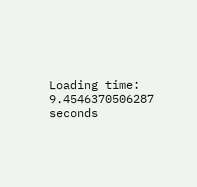Loading time: 9.4546370506287 seconds